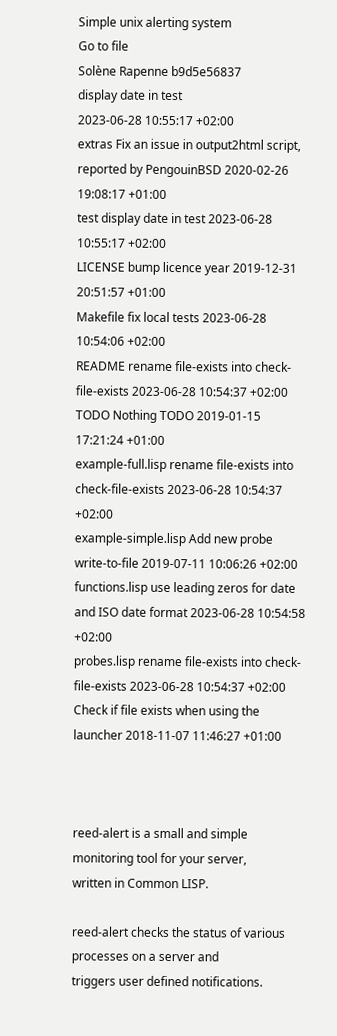Simple unix alerting system
Go to file
Solène Rapenne b9d5e56837
display date in test
2023-06-28 10:55:17 +02:00
extras Fix an issue in output2html script, reported by PengouinBSD 2020-02-26 19:08:17 +01:00
test display date in test 2023-06-28 10:55:17 +02:00
LICENSE bump licence year 2019-12-31 20:51:57 +01:00
Makefile fix local tests 2023-06-28 10:54:06 +02:00
README rename file-exists into check-file-exists 2023-06-28 10:54:37 +02:00
TODO Nothing TODO 2019-01-15 17:21:24 +01:00
example-full.lisp rename file-exists into check-file-exists 2023-06-28 10:54:37 +02:00
example-simple.lisp Add new probe write-to-file 2019-07-11 10:06:26 +02:00
functions.lisp use leading zeros for date and ISO date format 2023-06-28 10:54:58 +02:00
probes.lisp rename file-exists into check-file-exists 2023-06-28 10:54:37 +02:00 Check if file exists when using the launcher 2018-11-07 11:46:27 +01:00



reed-alert is a small and simple monitoring tool for your server,
written in Common LISP.

reed-alert checks the status of various processes on a server and
triggers user defined notifications.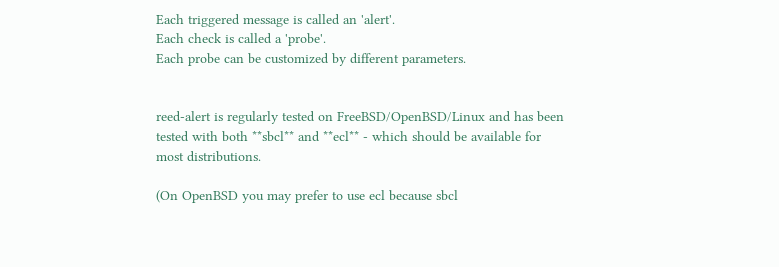Each triggered message is called an 'alert'.
Each check is called a 'probe'.
Each probe can be customized by different parameters.


reed-alert is regularly tested on FreeBSD/OpenBSD/Linux and has been
tested with both **sbcl** and **ecl** - which should be available for
most distributions.

(On OpenBSD you may prefer to use ecl because sbcl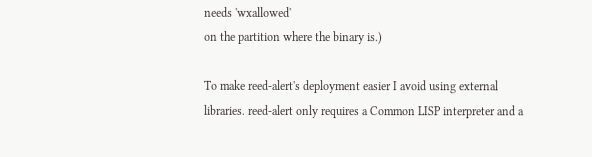needs 'wxallowed'
on the partition where the binary is.)

To make reed-alert's deployment easier I avoid using external
libraries. reed-alert only requires a Common LISP interpreter and a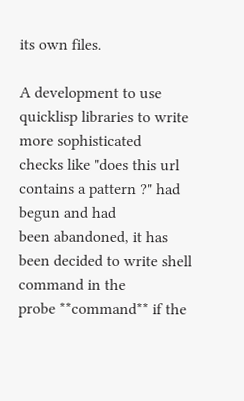its own files.

A development to use quicklisp libraries to write more sophisticated
checks like "does this url contains a pattern ?" had begun and had
been abandoned, it has been decided to write shell command in the
probe **command** if the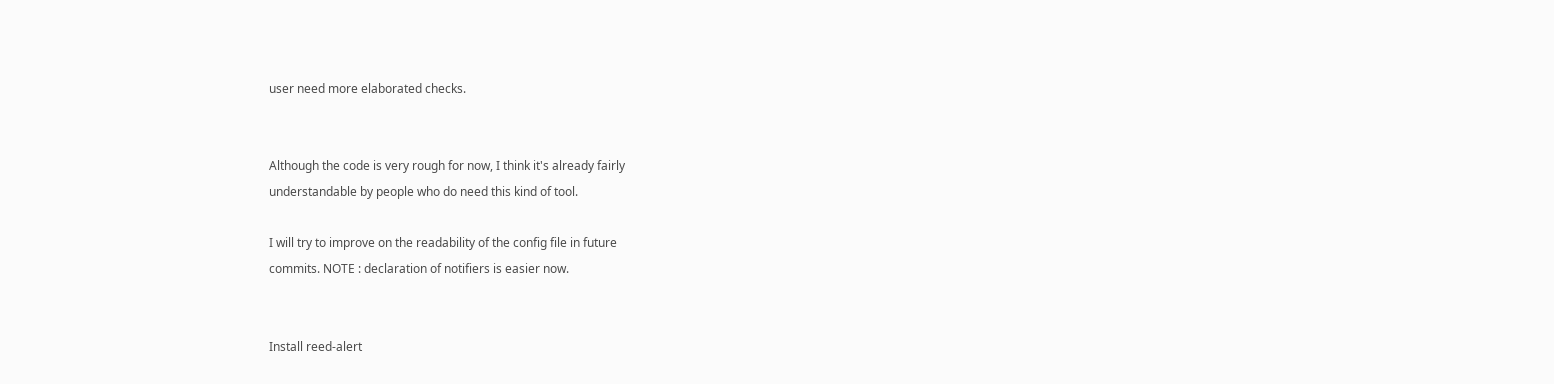user need more elaborated checks.


Although the code is very rough for now, I think it's already fairly
understandable by people who do need this kind of tool.

I will try to improve on the readability of the config file in future
commits. NOTE : declaration of notifiers is easier now.


Install reed-alert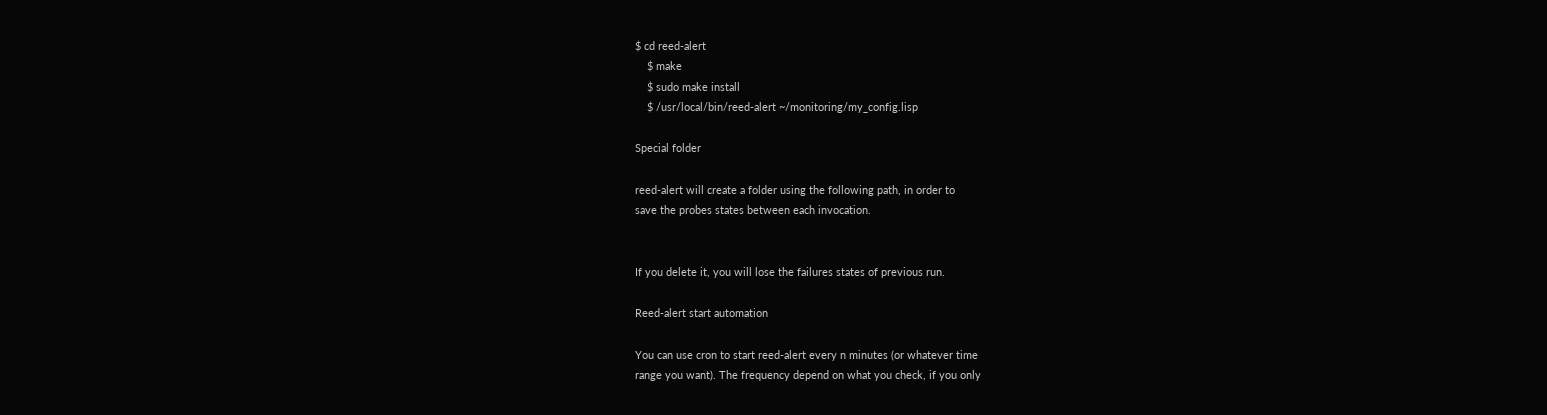$ cd reed-alert
    $ make
    $ sudo make install
    $ /usr/local/bin/reed-alert ~/monitoring/my_config.lisp

Special folder

reed-alert will create a folder using the following path, in order to
save the probes states between each invocation.


If you delete it, you will lose the failures states of previous run.

Reed-alert start automation

You can use cron to start reed-alert every n minutes (or whatever time
range you want). The frequency depend on what you check, if you only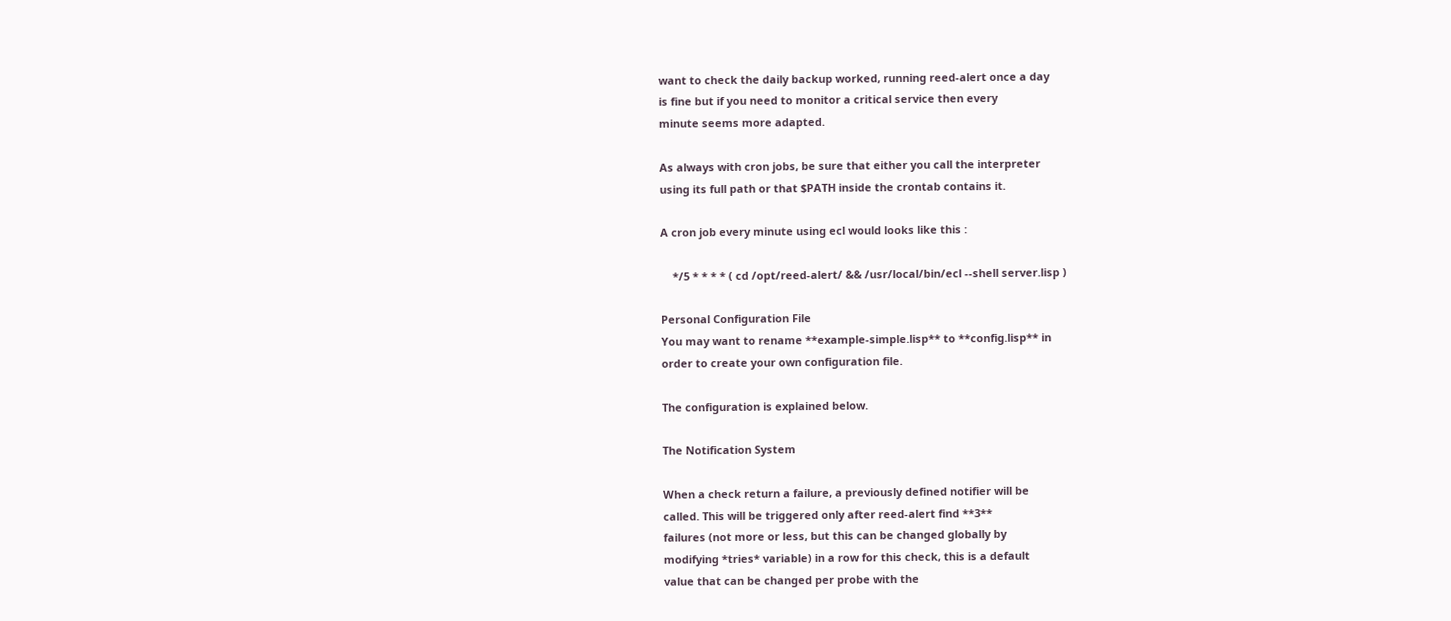want to check the daily backup worked, running reed-alert once a day
is fine but if you need to monitor a critical service then every
minute seems more adapted.

As always with cron jobs, be sure that either you call the interpreter
using its full path or that $PATH inside the crontab contains it.

A cron job every minute using ecl would looks like this :

    */5 * * * * ( cd /opt/reed-alert/ && /usr/local/bin/ecl --shell server.lisp )

Personal Configuration File
You may want to rename **example-simple.lisp** to **config.lisp** in
order to create your own configuration file.

The configuration is explained below.

The Notification System

When a check return a failure, a previously defined notifier will be
called. This will be triggered only after reed-alert find **3**
failures (not more or less, but this can be changed globally by
modifying *tries* variable) in a row for this check, this is a default
value that can be changed per probe with the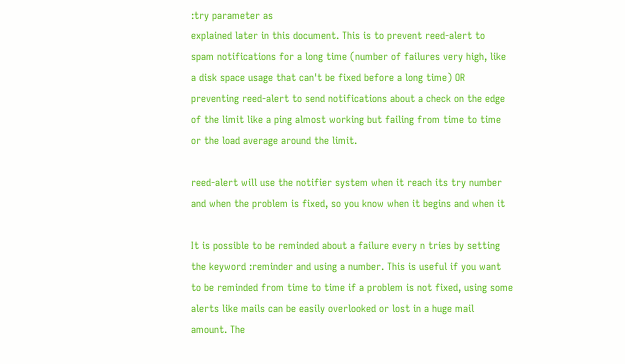:try parameter as
explained later in this document. This is to prevent reed-alert to
spam notifications for a long time (number of failures very high, like
a disk space usage that can't be fixed before a long time) OR
preventing reed-alert to send notifications about a check on the edge
of the limit like a ping almost working but failing from time to time
or the load average around the limit.

reed-alert will use the notifier system when it reach its try number
and when the problem is fixed, so you know when it begins and when it

It is possible to be reminded about a failure every n tries by setting
the keyword :reminder and using a number. This is useful if you want
to be reminded from time to time if a problem is not fixed, using some
alerts like mails can be easily overlooked or lost in a huge mail
amount. The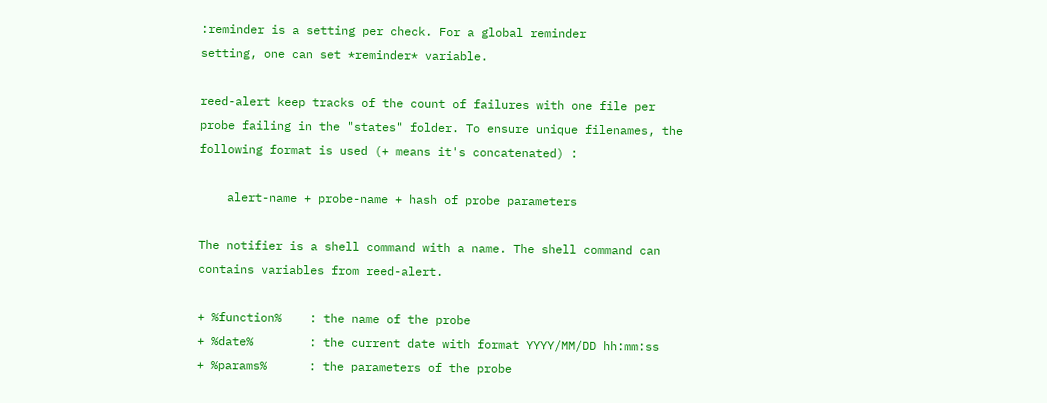:reminder is a setting per check. For a global reminder
setting, one can set *reminder* variable.

reed-alert keep tracks of the count of failures with one file per
probe failing in the "states" folder. To ensure unique filenames, the
following format is used (+ means it's concatenated) :

    alert-name + probe-name + hash of probe parameters

The notifier is a shell command with a name. The shell command can
contains variables from reed-alert.

+ %function%    : the name of the probe
+ %date%        : the current date with format YYYY/MM/DD hh:mm:ss
+ %params%      : the parameters of the probe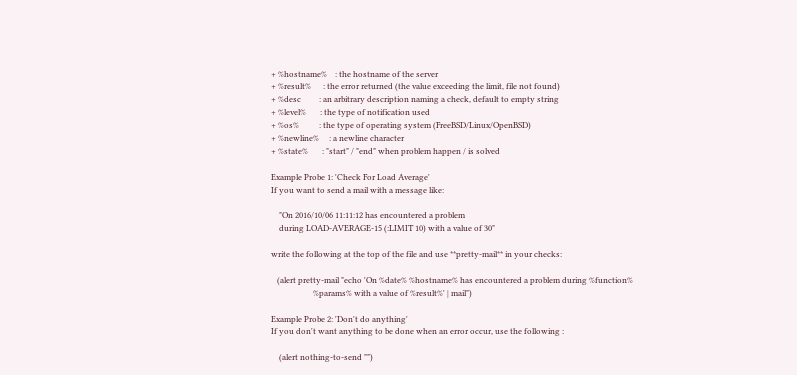+ %hostname%    : the hostname of the server
+ %result%      : the error returned (the value exceeding the limit, file not found)
+ %desc         : an arbitrary description naming a check, default to empty string
+ %level%       : the type of notification used
+ %os%          : the type of operating system (FreeBSD/Linux/OpenBSD)
+ %newline%     : a newline character
+ %state%       : "start" / "end" when problem happen / is solved

Example Probe 1: 'Check For Load Average'
If you want to send a mail with a message like:

    "On 2016/10/06 11:11:12 has encountered a problem
    during LOAD-AVERAGE-15 (:LIMIT 10) with a value of 30"

write the following at the top of the file and use **pretty-mail** in your checks:

   (alert pretty-mail "echo 'On %date% %hostname% has encountered a problem during %function%
                     %params% with a value of %result%' | mail")

Example Probe 2: 'Don't do anything'
If you don't want anything to be done when an error occur, use the following :

    (alert nothing-to-send "")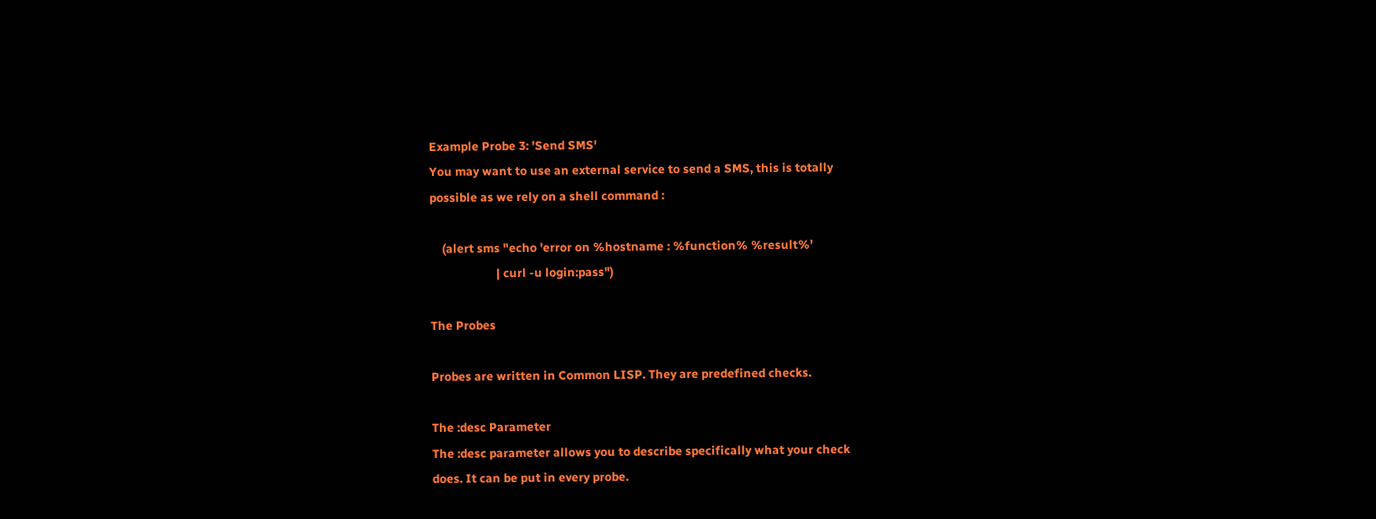Example Probe 3: 'Send SMS'
You may want to use an external service to send a SMS, this is totally
possible as we rely on a shell command :

    (alert sms "echo 'error on %hostname : %function% %result%'
                      | curl -u login:pass")

The Probes

Probes are written in Common LISP. They are predefined checks.

The :desc Parameter
The :desc parameter allows you to describe specifically what your check
does. It can be put in every probe.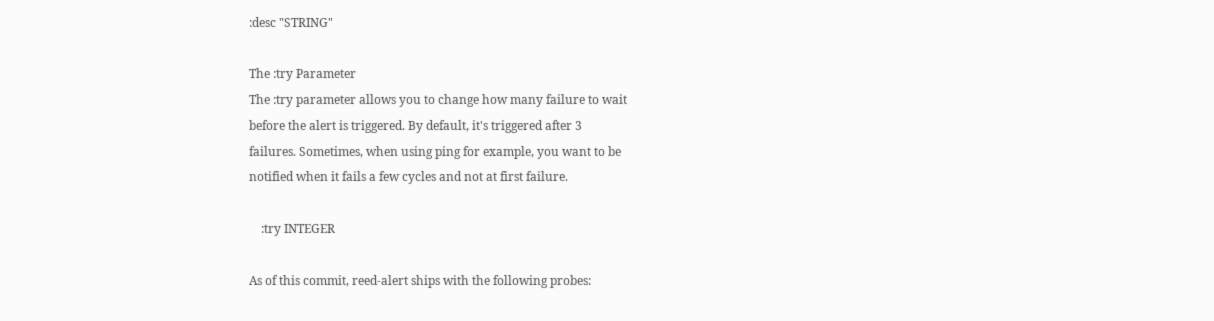:desc "STRING"

The :try Parameter
The :try parameter allows you to change how many failure to wait
before the alert is triggered. By default, it's triggered after 3
failures. Sometimes, when using ping for example, you want to be
notified when it fails a few cycles and not at first failure.

    :try INTEGER

As of this commit, reed-alert ships with the following probes: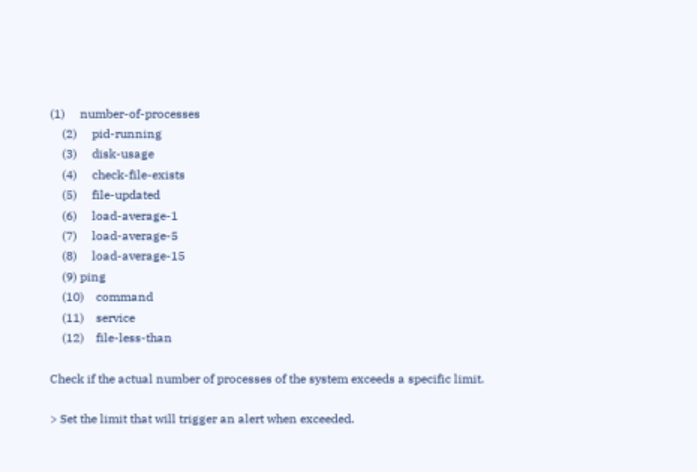(1)     number-of-processes
    (2)     pid-running
    (3)     disk-usage
    (4)     check-file-exists
    (5)     file-updated
    (6)     load-average-1
    (7)     load-average-5
    (8)     load-average-15
    (9) ping
    (10)    command
    (11)    service
    (12)    file-less-than

Check if the actual number of processes of the system exceeds a specific limit.

> Set the limit that will trigger an alert when exceeded.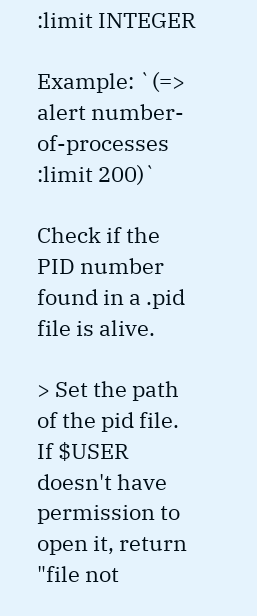:limit INTEGER

Example: `(=> alert number-of-processes :limit 200)`

Check if the PID number found in a .pid file is alive.

> Set the path of the pid file. If $USER doesn't have permission to open it, return "file not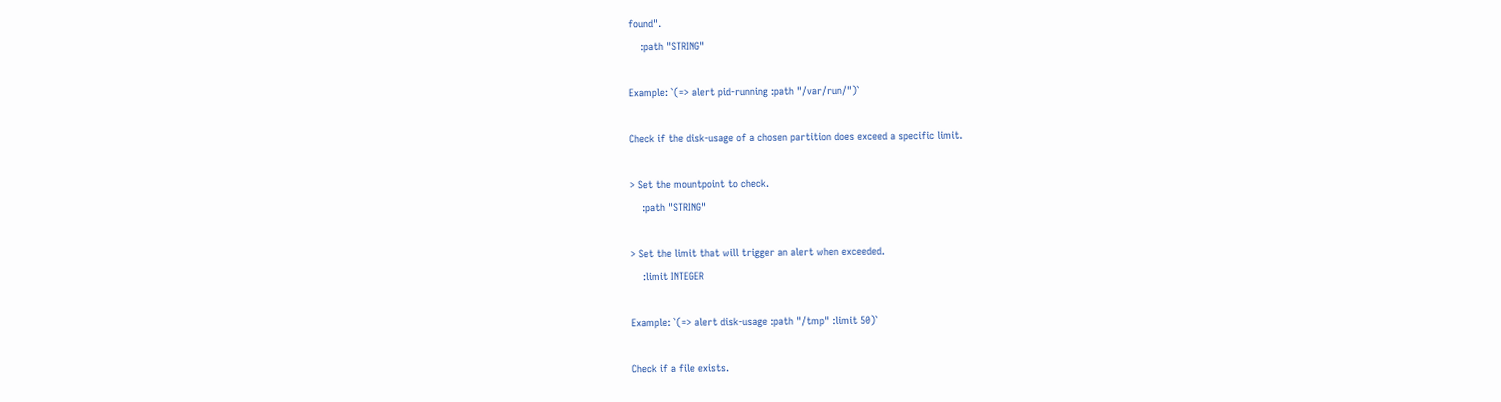found".
    :path "STRING"

Example: `(=> alert pid-running :path "/var/run/")`

Check if the disk-usage of a chosen partition does exceed a specific limit.

> Set the mountpoint to check.
    :path "STRING"

> Set the limit that will trigger an alert when exceeded.
    :limit INTEGER

Example: `(=> alert disk-usage :path "/tmp" :limit 50)`

Check if a file exists.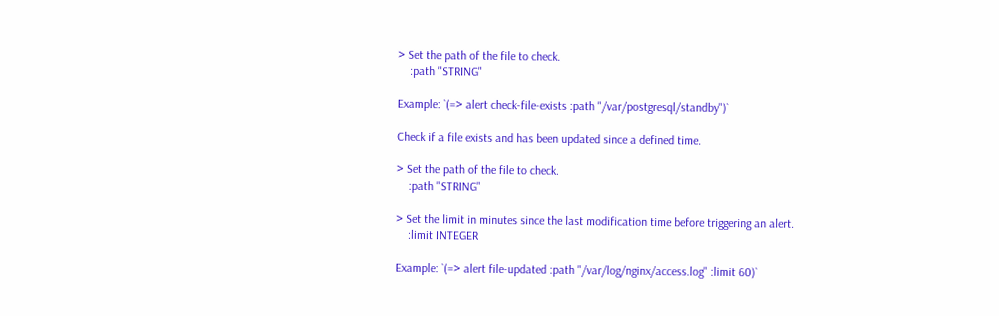> Set the path of the file to check.
    :path "STRING"

Example: `(=> alert check-file-exists :path "/var/postgresql/standby")`

Check if a file exists and has been updated since a defined time.

> Set the path of the file to check.
    :path "STRING"

> Set the limit in minutes since the last modification time before triggering an alert.
    :limit INTEGER

Example: `(=> alert file-updated :path "/var/log/nginx/access.log" :limit 60)`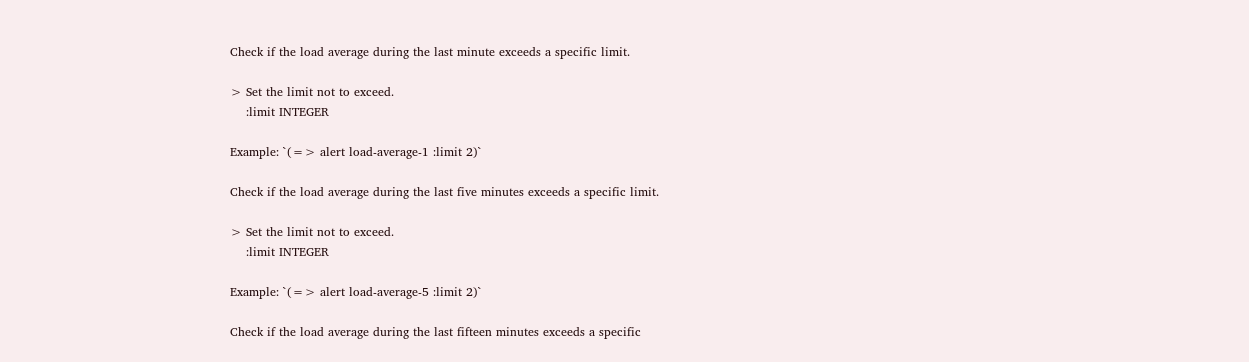Check if the load average during the last minute exceeds a specific limit.

> Set the limit not to exceed.
    :limit INTEGER

Example: `(=> alert load-average-1 :limit 2)`

Check if the load average during the last five minutes exceeds a specific limit.

> Set the limit not to exceed.
    :limit INTEGER

Example: `(=> alert load-average-5 :limit 2)`

Check if the load average during the last fifteen minutes exceeds a specific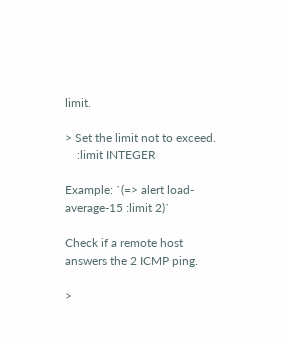limit.

> Set the limit not to exceed.
    :limit INTEGER

Example: `(=> alert load-average-15 :limit 2)`

Check if a remote host answers the 2 ICMP ping.

>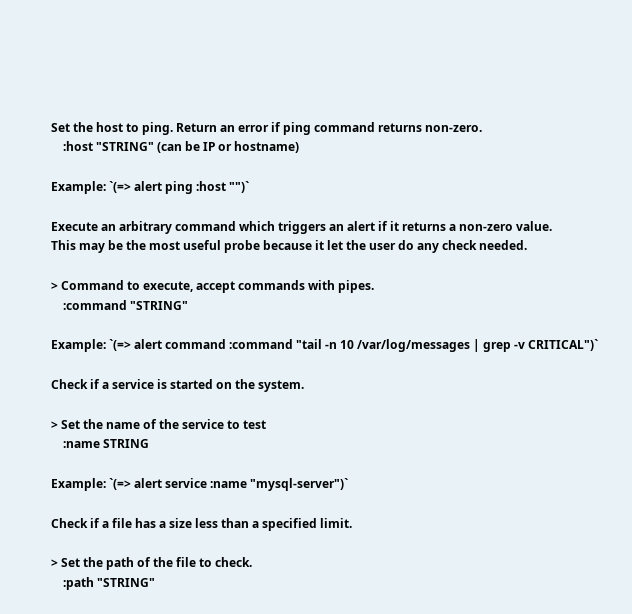Set the host to ping. Return an error if ping command returns non-zero.
    :host "STRING" (can be IP or hostname)

Example: `(=> alert ping :host "")`

Execute an arbitrary command which triggers an alert if it returns a non-zero value.
This may be the most useful probe because it let the user do any check needed.

> Command to execute, accept commands with pipes.
    :command "STRING"

Example: `(=> alert command :command "tail -n 10 /var/log/messages | grep -v CRITICAL")`

Check if a service is started on the system.

> Set the name of the service to test
    :name STRING

Example: `(=> alert service :name "mysql-server")`

Check if a file has a size less than a specified limit.

> Set the path of the file to check.
    :path "STRING"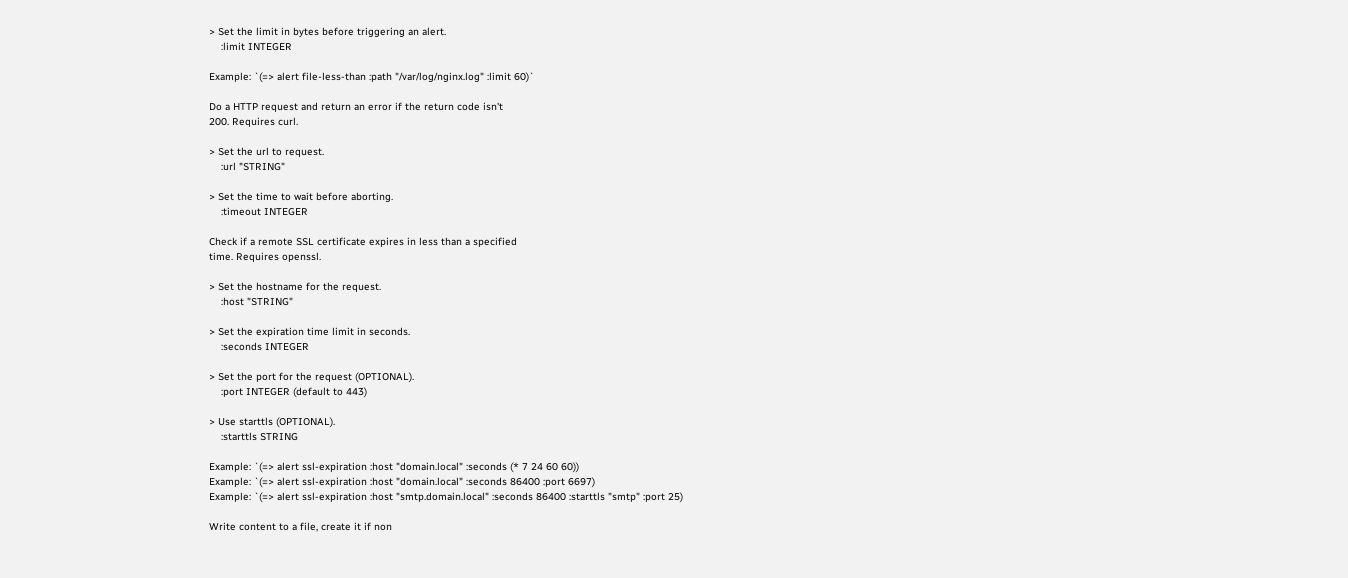> Set the limit in bytes before triggering an alert.
    :limit INTEGER

Example: `(=> alert file-less-than :path "/var/log/nginx.log" :limit 60)`

Do a HTTP request and return an error if the return code isn't
200. Requires curl.

> Set the url to request.
    :url "STRING"

> Set the time to wait before aborting.
    :timeout INTEGER

Check if a remote SSL certificate expires in less than a specified
time. Requires openssl.

> Set the hostname for the request.
    :host "STRING"

> Set the expiration time limit in seconds.
    :seconds INTEGER

> Set the port for the request (OPTIONAL).
    :port INTEGER (default to 443)

> Use starttls (OPTIONAL).
    :starttls STRING

Example: `(=> alert ssl-expiration :host "domain.local" :seconds (* 7 24 60 60))
Example: `(=> alert ssl-expiration :host "domain.local" :seconds 86400 :port 6697)
Example: `(=> alert ssl-expiration :host "smtp.domain.local" :seconds 86400 :starttls "smtp" :port 25)

Write content to a file, create it if non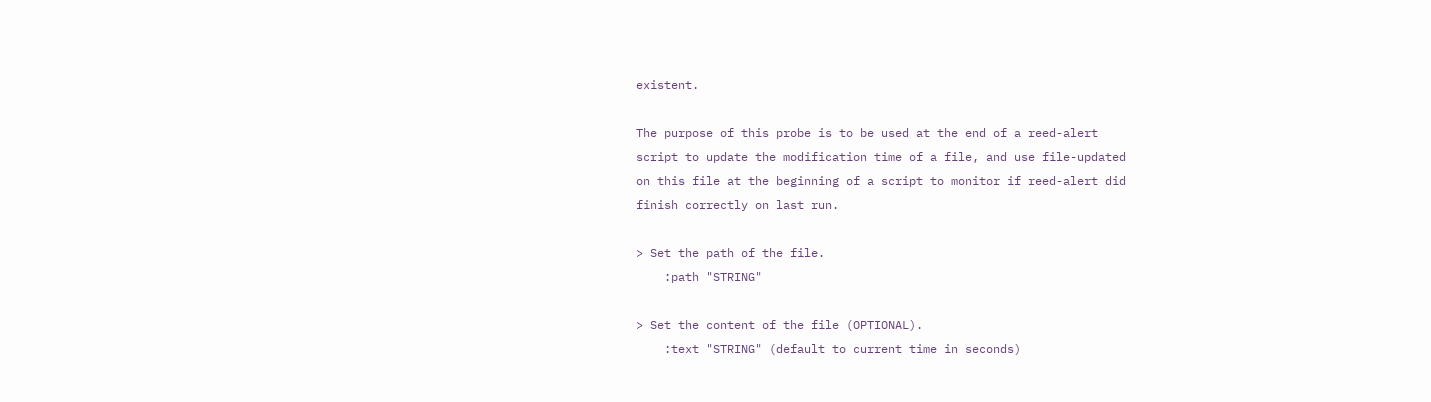existent.

The purpose of this probe is to be used at the end of a reed-alert
script to update the modification time of a file, and use file-updated
on this file at the beginning of a script to monitor if reed-alert did
finish correctly on last run.

> Set the path of the file.
    :path "STRING"

> Set the content of the file (OPTIONAL).
    :text "STRING" (default to current time in seconds)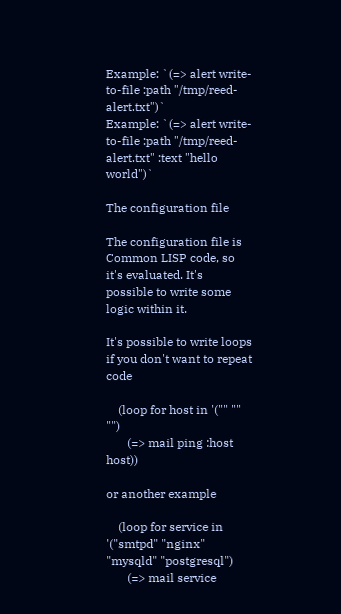Example: `(=> alert write-to-file :path "/tmp/reed-alert.txt")`
Example: `(=> alert write-to-file :path "/tmp/reed-alert.txt" :text "hello world")`

The configuration file

The configuration file is Common LISP code, so it's evaluated. It's
possible to write some logic within it.

It's possible to write loops if you don't want to repeat code

    (loop for host in '("" "" "")
       (=> mail ping :host host))

or another example

    (loop for service in '("smtpd" "nginx" "mysqld" "postgresql")
       (=> mail service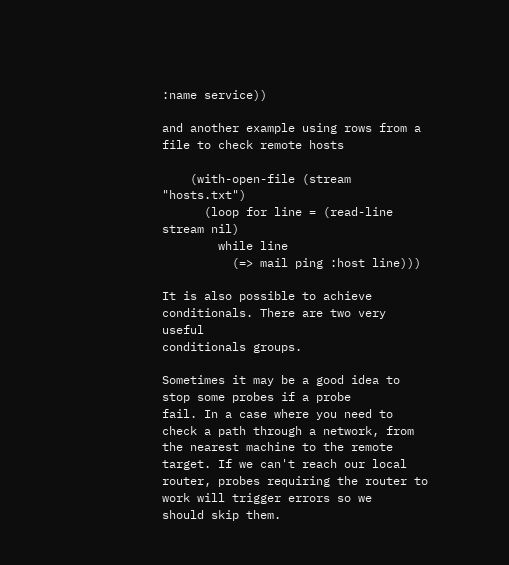:name service))

and another example using rows from a file to check remote hosts

    (with-open-file (stream "hosts.txt")
      (loop for line = (read-line stream nil)
        while line
          (=> mail ping :host line)))

It is also possible to achieve conditionals. There are two very useful
conditionals groups.

Sometimes it may be a good idea to stop some probes if a probe
fail. In a case where you need to check a path through a network, from
the nearest machine to the remote target. If we can't reach our local
router, probes requiring the router to work will trigger errors so we
should skip them.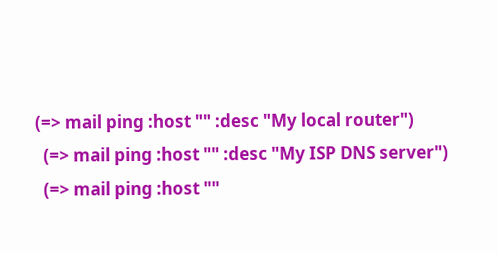(=> mail ping :host "" :desc "My local router")
  (=> mail ping :host "" :desc "My ISP DNS server")
  (=> mail ping :host ""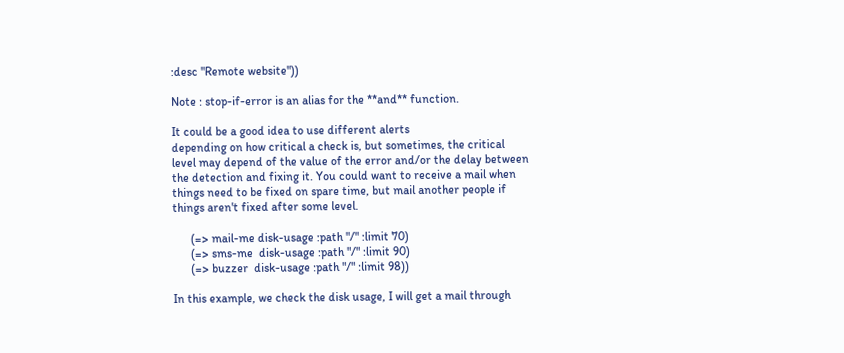:desc "Remote website"))

Note : stop-if-error is an alias for the **and** function.

It could be a good idea to use different alerts
depending on how critical a check is, but sometimes, the critical
level may depend of the value of the error and/or the delay between
the detection and fixing it. You could want to receive a mail when
things need to be fixed on spare time, but mail another people if
things aren't fixed after some level.

      (=> mail-me disk-usage :path "/" :limit 70)
      (=> sms-me  disk-usage :path "/" :limit 90)
      (=> buzzer  disk-usage :path "/" :limit 98))

In this example, we check the disk usage, I will get a mail through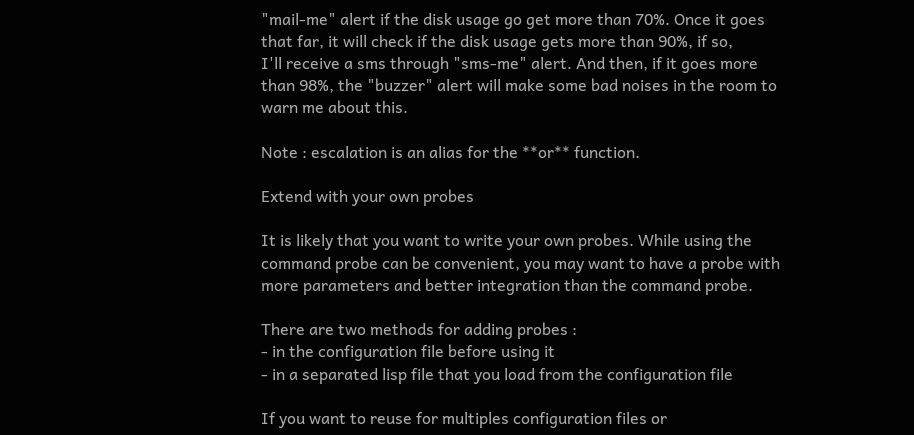"mail-me" alert if the disk usage go get more than 70%. Once it goes
that far, it will check if the disk usage gets more than 90%, if so,
I'll receive a sms through "sms-me" alert. And then, if it goes more
than 98%, the "buzzer" alert will make some bad noises in the room to
warn me about this.

Note : escalation is an alias for the **or** function.

Extend with your own probes

It is likely that you want to write your own probes. While using the
command probe can be convenient, you may want to have a probe with
more parameters and better integration than the command probe.

There are two methods for adding probes :
- in the configuration file before using it
- in a separated lisp file that you load from the configuration file

If you want to reuse for multiples configuration files or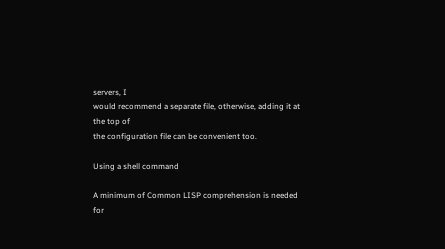servers, I
would recommend a separate file, otherwise, adding it at the top of
the configuration file can be convenient too.

Using a shell command

A minimum of Common LISP comprehension is needed for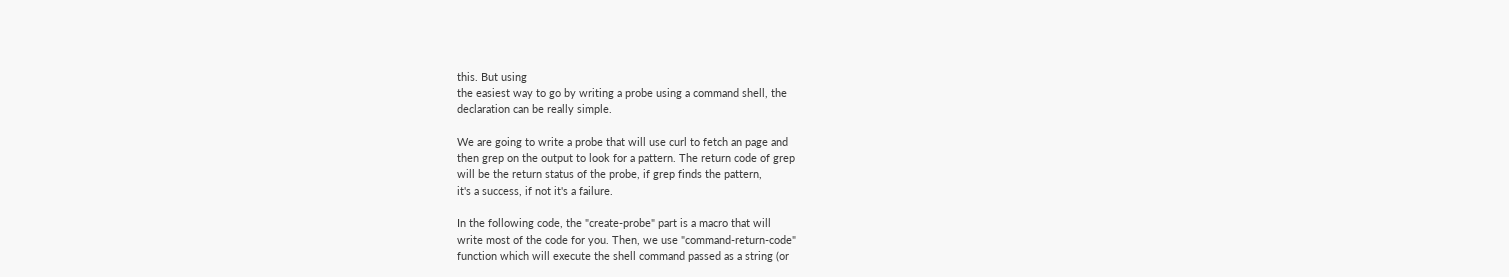this. But using
the easiest way to go by writing a probe using a command shell, the
declaration can be really simple.

We are going to write a probe that will use curl to fetch an page and
then grep on the output to look for a pattern. The return code of grep
will be the return status of the probe, if grep finds the pattern,
it's a success, if not it's a failure.

In the following code, the "create-probe" part is a macro that will
write most of the code for you. Then, we use "command-return-code"
function which will execute the shell command passed as a string (or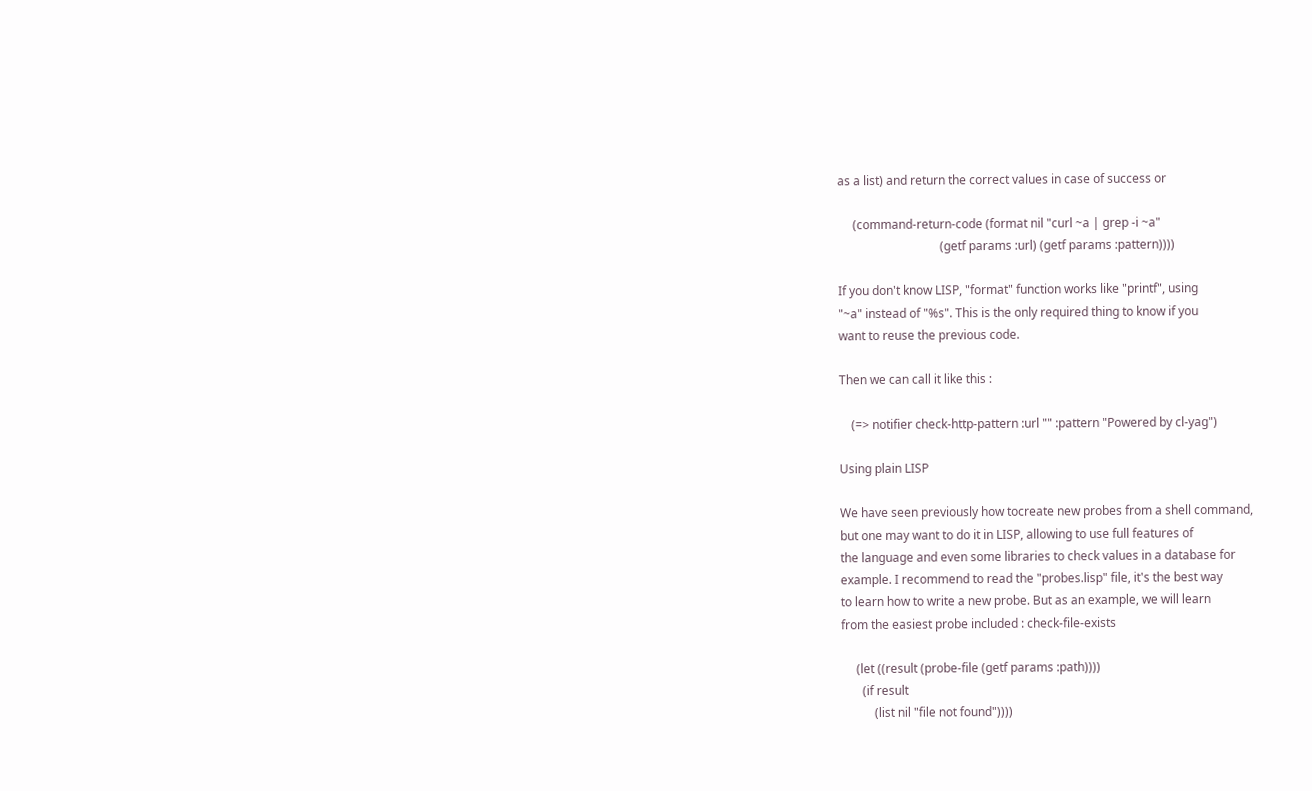as a list) and return the correct values in case of success or

     (command-return-code (format nil "curl ~a | grep -i ~a"
                                  (getf params :url) (getf params :pattern))))

If you don't know LISP, "format" function works like "printf", using
"~a" instead of "%s". This is the only required thing to know if you
want to reuse the previous code.

Then we can call it like this :

    (=> notifier check-http-pattern :url "" :pattern "Powered by cl-yag")

Using plain LISP

We have seen previously how tocreate new probes from a shell command,
but one may want to do it in LISP, allowing to use full features of
the language and even some libraries to check values in a database for
example. I recommend to read the "probes.lisp" file, it's the best way
to learn how to write a new probe. But as an example, we will learn
from the easiest probe included : check-file-exists

     (let ((result (probe-file (getf params :path))))
       (if result
           (list nil "file not found"))))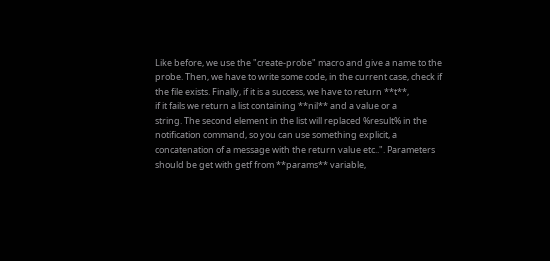Like before, we use the "create-probe" macro and give a name to the
probe. Then, we have to write some code, in the current case, check if
the file exists. Finally, if it is a success, we have to return **t**,
if it fails we return a list containing **nil** and a value or a
string. The second element in the list will replaced %result% in the
notification command, so you can use something explicit, a
concatenation of a message with the return value etc..". Parameters
should be get with getf from **params** variable,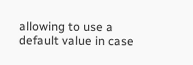allowing to use a
default value in case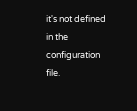it's not defined in the configuration file.